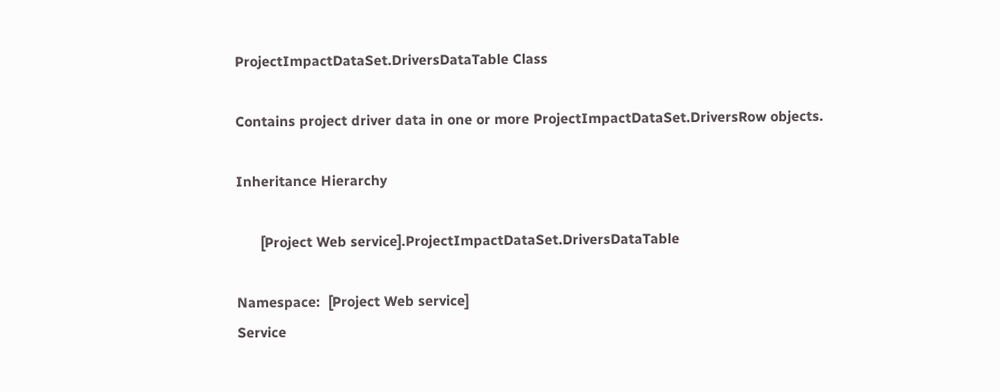ProjectImpactDataSet.DriversDataTable Class

Contains project driver data in one or more ProjectImpactDataSet.DriversRow objects.

Inheritance Hierarchy

      [Project Web service].ProjectImpactDataSet.DriversDataTable

Namespace:  [Project Web service]
Service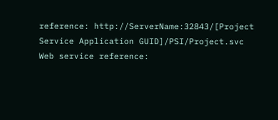reference: http://ServerName:32843/[Project Service Application GUID]/PSI/Project.svc
Web service reference: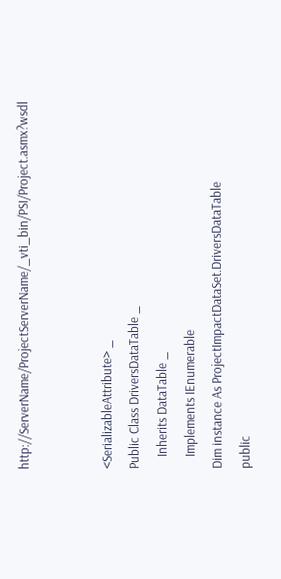http://ServerName/ProjectServerName/_vti_bin/PSI/Project.asmx?wsdl


<SerializableAttribute> _
Public Class DriversDataTable _
    Inherits DataTable _
    Implements IEnumerable
Dim instance As ProjectImpactDataSet.DriversDataTable
public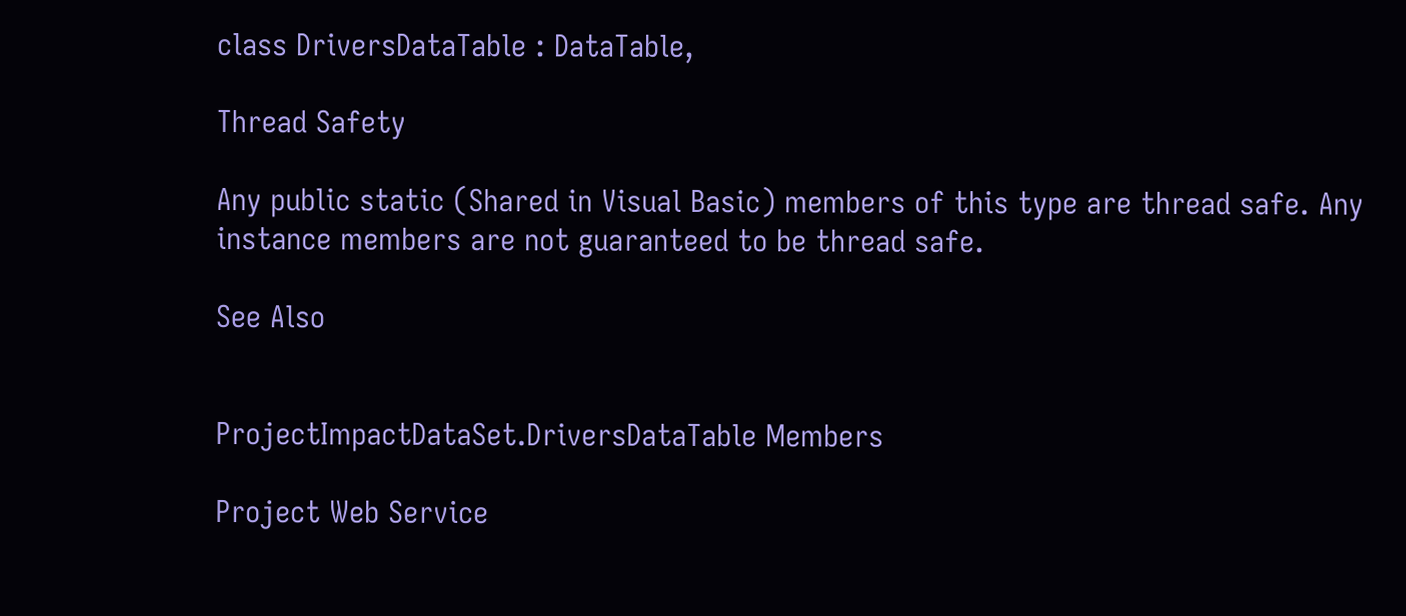class DriversDataTable : DataTable,

Thread Safety

Any public static (Shared in Visual Basic) members of this type are thread safe. Any instance members are not guaranteed to be thread safe.

See Also


ProjectImpactDataSet.DriversDataTable Members

Project Web Service